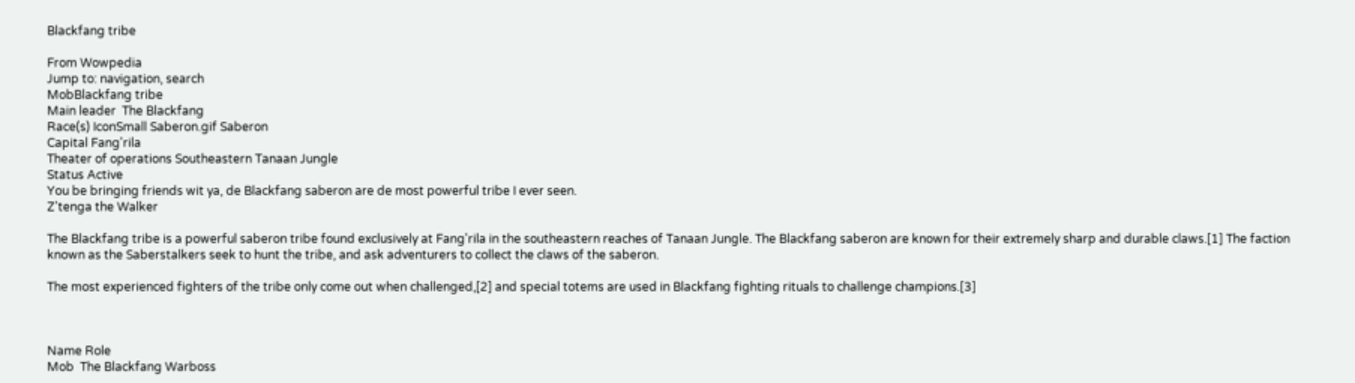Blackfang tribe

From Wowpedia
Jump to: navigation, search
MobBlackfang tribe
Main leader  The Blackfang
Race(s) IconSmall Saberon.gif Saberon
Capital Fang'rila
Theater of operations Southeastern Tanaan Jungle
Status Active
You be bringing friends wit ya, de Blackfang saberon are de most powerful tribe I ever seen.
Z'tenga the Walker

The Blackfang tribe is a powerful saberon tribe found exclusively at Fang'rila in the southeastern reaches of Tanaan Jungle. The Blackfang saberon are known for their extremely sharp and durable claws.[1] The faction known as the Saberstalkers seek to hunt the tribe, and ask adventurers to collect the claws of the saberon.

The most experienced fighters of the tribe only come out when challenged,[2] and special totems are used in Blackfang fighting rituals to challenge champions.[3]



Name Role
Mob  The Blackfang Warboss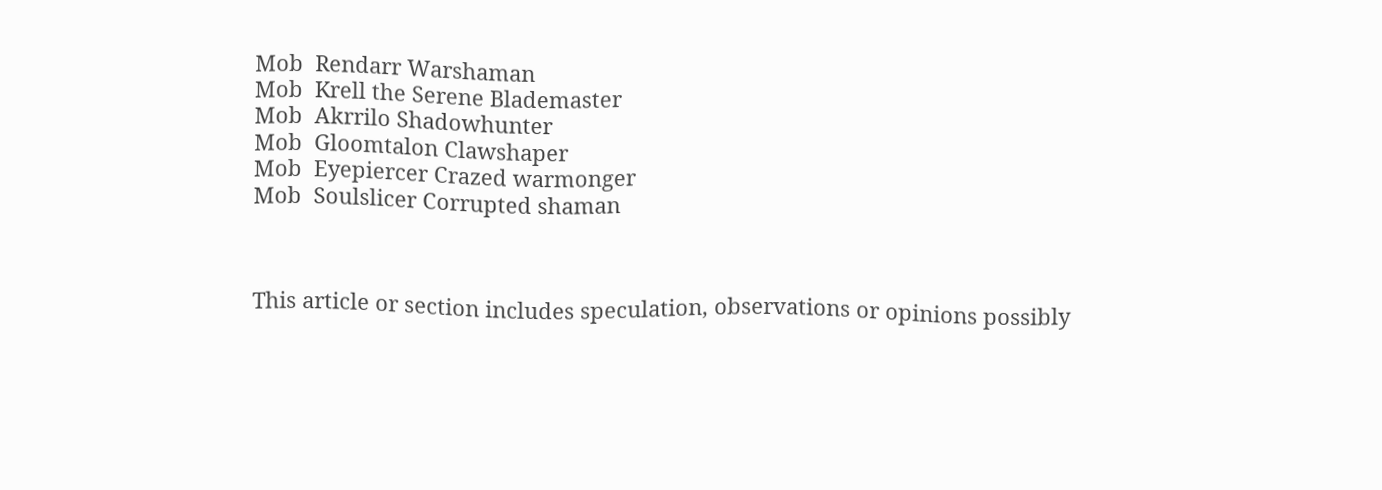Mob  Rendarr Warshaman
Mob  Krell the Serene Blademaster
Mob  Akrrilo Shadowhunter
Mob  Gloomtalon Clawshaper
Mob  Eyepiercer Crazed warmonger
Mob  Soulslicer Corrupted shaman



This article or section includes speculation, observations or opinions possibly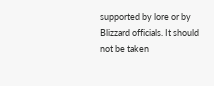supported by lore or by Blizzard officials. It should not be taken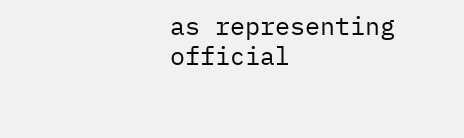as representing official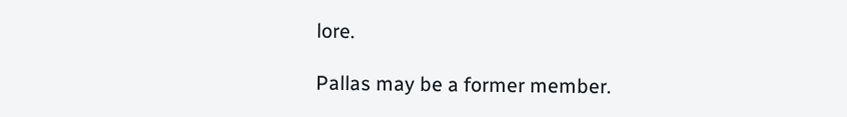lore.

Pallas may be a former member.